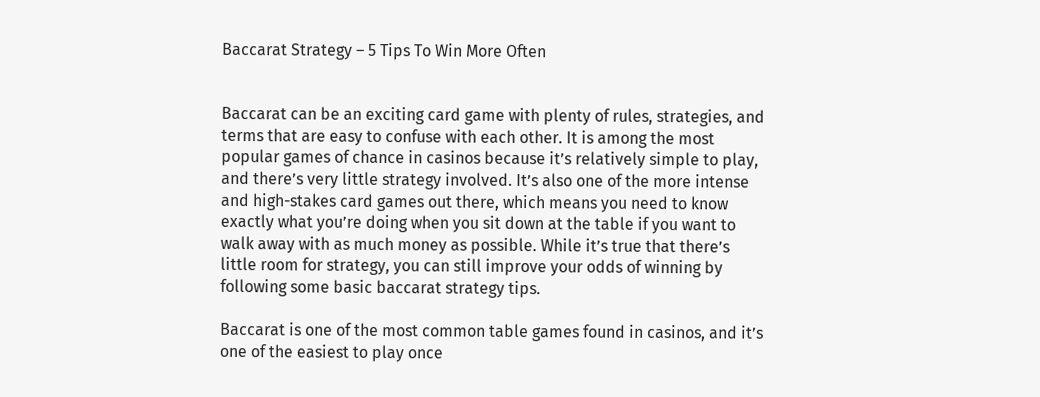Baccarat Strategy – 5 Tips To Win More Often


Baccarat can be an exciting card game with plenty of rules, strategies, and terms that are easy to confuse with each other. It is among the most popular games of chance in casinos because it’s relatively simple to play, and there’s very little strategy involved. It’s also one of the more intense and high-stakes card games out there, which means you need to know exactly what you’re doing when you sit down at the table if you want to walk away with as much money as possible. While it’s true that there’s little room for strategy, you can still improve your odds of winning by following some basic baccarat strategy tips.

Baccarat is one of the most common table games found in casinos, and it’s one of the easiest to play once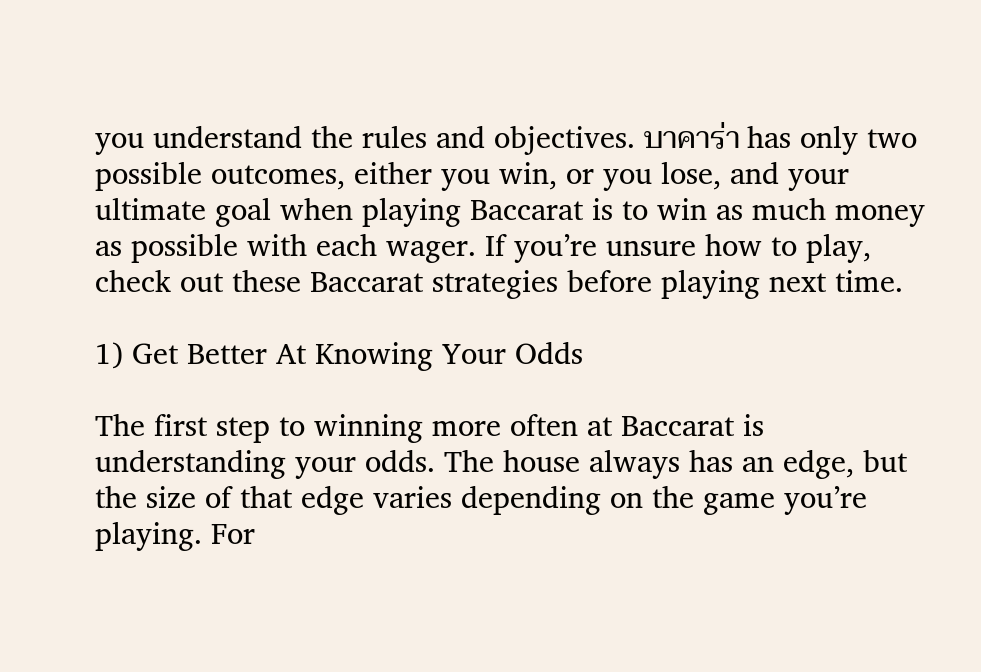you understand the rules and objectives. บาคาร่า has only two possible outcomes, either you win, or you lose, and your ultimate goal when playing Baccarat is to win as much money as possible with each wager. If you’re unsure how to play, check out these Baccarat strategies before playing next time.

1) Get Better At Knowing Your Odds

The first step to winning more often at Baccarat is understanding your odds. The house always has an edge, but the size of that edge varies depending on the game you’re playing. For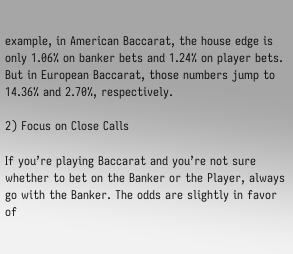example, in American Baccarat, the house edge is only 1.06% on banker bets and 1.24% on player bets. But in European Baccarat, those numbers jump to 14.36% and 2.70%, respectively.

2) Focus on Close Calls

If you’re playing Baccarat and you’re not sure whether to bet on the Banker or the Player, always go with the Banker. The odds are slightly in favor of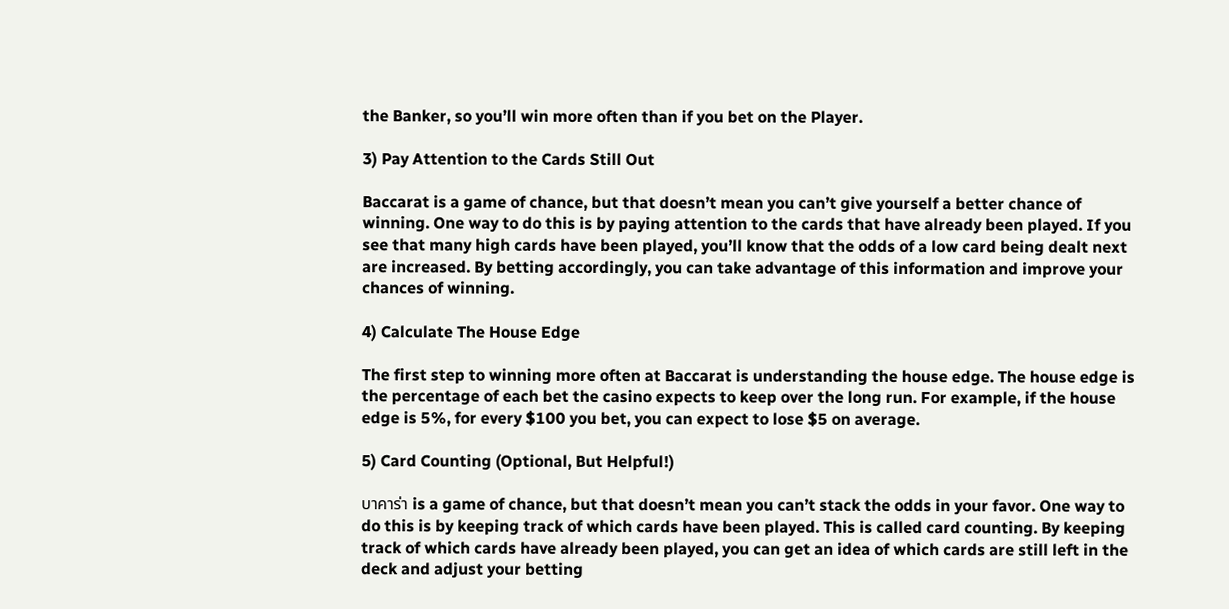the Banker, so you’ll win more often than if you bet on the Player.

3) Pay Attention to the Cards Still Out

Baccarat is a game of chance, but that doesn’t mean you can’t give yourself a better chance of winning. One way to do this is by paying attention to the cards that have already been played. If you see that many high cards have been played, you’ll know that the odds of a low card being dealt next are increased. By betting accordingly, you can take advantage of this information and improve your chances of winning.

4) Calculate The House Edge

The first step to winning more often at Baccarat is understanding the house edge. The house edge is the percentage of each bet the casino expects to keep over the long run. For example, if the house edge is 5%, for every $100 you bet, you can expect to lose $5 on average.

5) Card Counting (Optional, But Helpful!)

บาคาร่า is a game of chance, but that doesn’t mean you can’t stack the odds in your favor. One way to do this is by keeping track of which cards have been played. This is called card counting. By keeping track of which cards have already been played, you can get an idea of which cards are still left in the deck and adjust your betting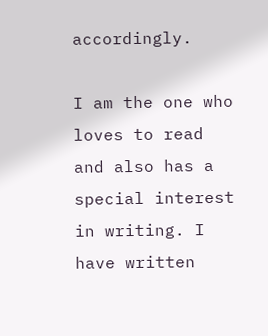accordingly.

I am the one who loves to read and also has a special interest in writing. I have written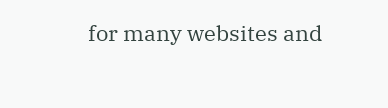for many websites and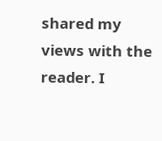shared my views with the reader. I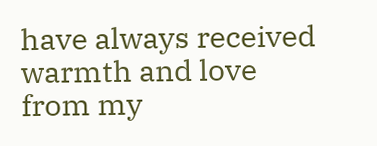have always received warmth and love from my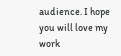audience. I hope you will love my work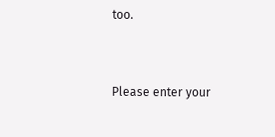too.


Please enter your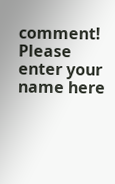comment!
Please enter your name here